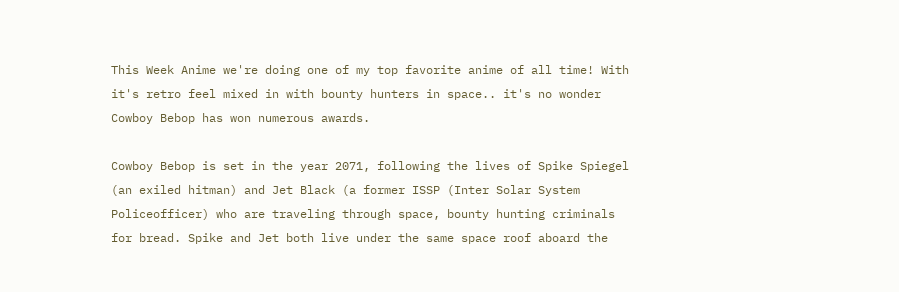This Week Anime we're doing one of my top favorite anime of all time! With it's retro feel mixed in with bounty hunters in space.. it's no wonder Cowboy Bebop has won numerous awards.

Cowboy Bebop is set in the year 2071, following the lives of Spike Spiegel (an exiled hitman) and Jet Black (a former ISSP (Inter Solar System Policeofficer) who are traveling through space, bounty hunting criminals for bread. Spike and Jet both live under the same space roof aboard the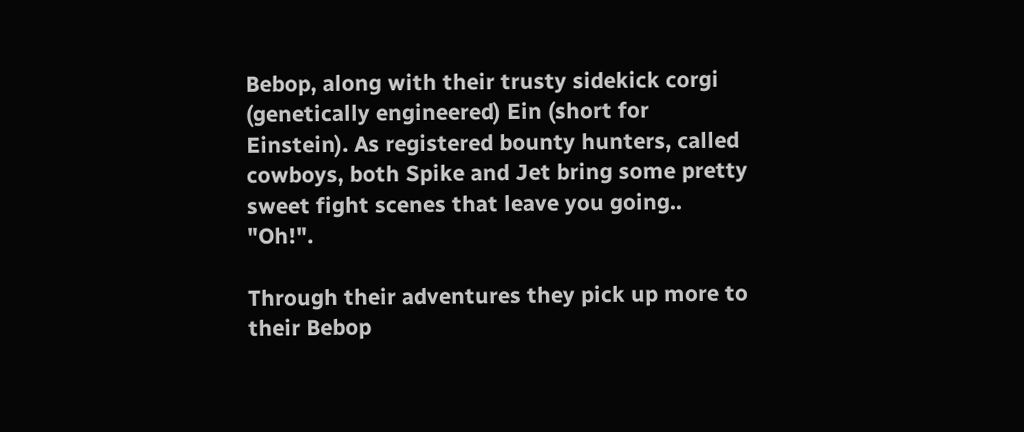Bebop, along with their trusty sidekick corgi (genetically engineered) Ein (short for Einstein). As registered bounty hunters, called cowboys, both Spike and Jet bring some pretty sweet fight scenes that leave you going.. "Oh!".

Through their adventures they pick up more to their Bebop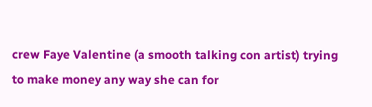crew Faye Valentine (a smooth talking con artist) trying to make money any way she can for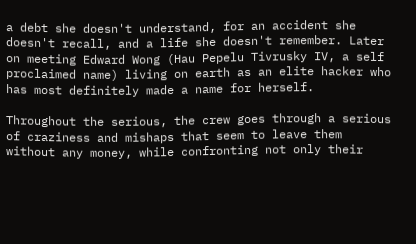a debt she doesn't understand, for an accident she doesn't recall, and a life she doesn't remember. Later on meeting Edward Wong (Hau Pepelu Tivrusky IV, a self proclaimed name) living on earth as an elite hacker who has most definitely made a name for herself.

Throughout the serious, the crew goes through a serious of craziness and mishaps that seem to leave them without any money, while confronting not only their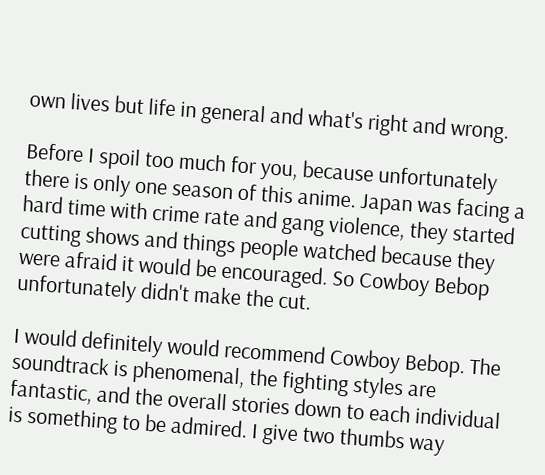own lives but life in general and what's right and wrong.

Before I spoil too much for you, because unfortunately there is only one season of this anime. Japan was facing a hard time with crime rate and gang violence, they started cutting shows and things people watched because they were afraid it would be encouraged. So Cowboy Bebop unfortunately didn't make the cut.

I would definitely would recommend Cowboy Bebop. The soundtrack is phenomenal, the fighting styles are fantastic, and the overall stories down to each individual is something to be admired. I give two thumbs way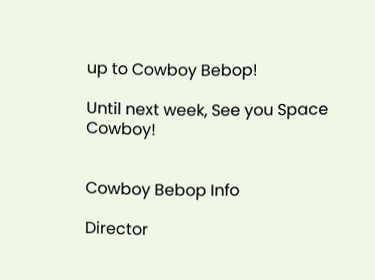up to Cowboy Bebop!

Until next week, See you Space Cowboy!


Cowboy Bebop Info

Director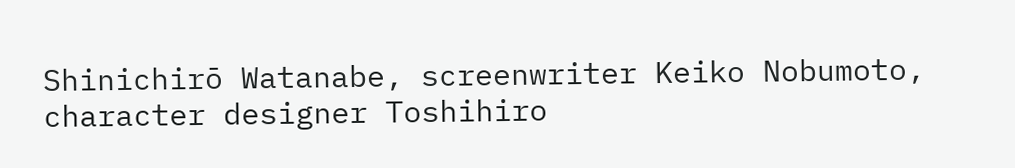Shinichirō Watanabe, screenwriter Keiko Nobumoto, character designer Toshihiro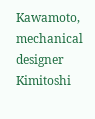Kawamoto, mechanical designer Kimitoshi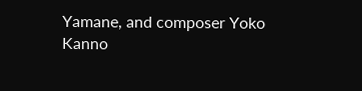Yamane, and composer Yoko Kanno